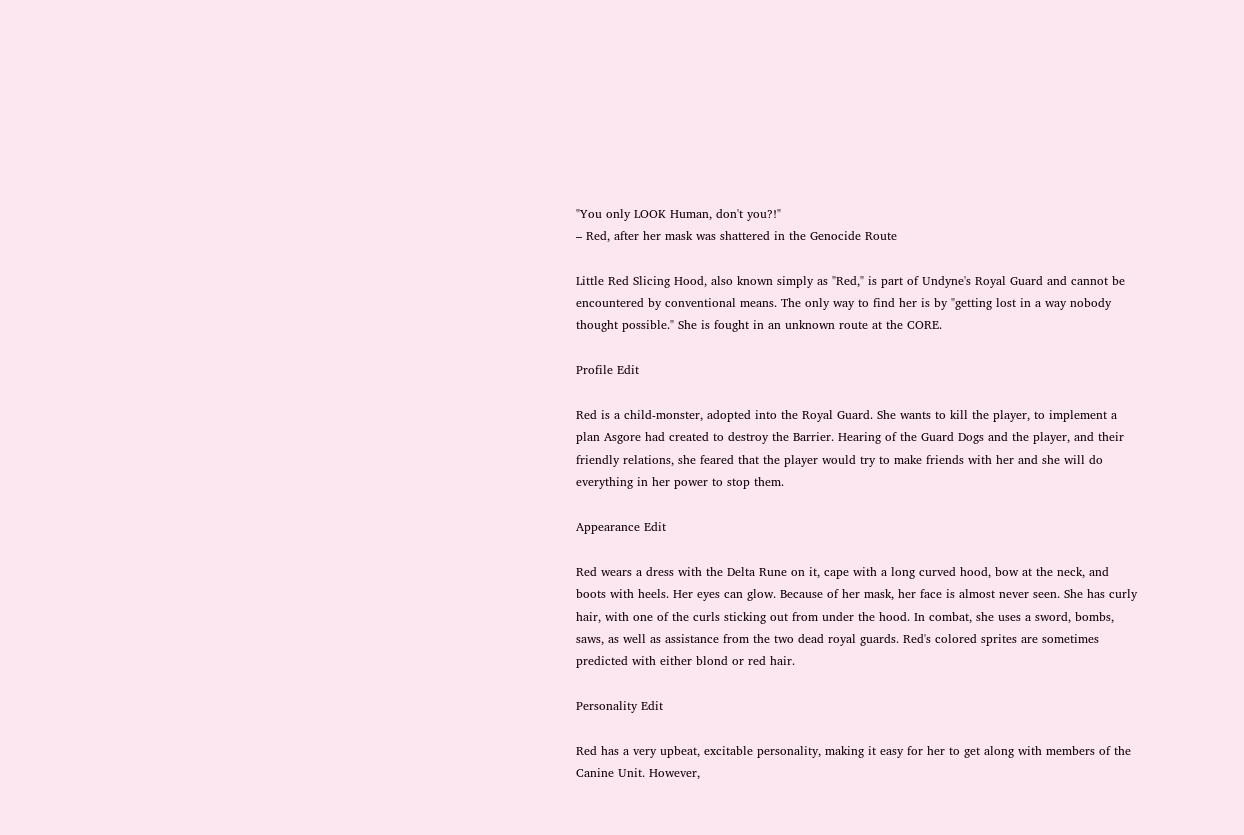"You only LOOK Human, don't you?!"
– Red, after her mask was shattered in the Genocide Route

Little Red Slicing Hood, also known simply as "Red," is part of Undyne's Royal Guard and cannot be encountered by conventional means. The only way to find her is by "getting lost in a way nobody thought possible." She is fought in an unknown route at the CORE.

Profile Edit

Red is a child-monster, adopted into the Royal Guard. She wants to kill the player, to implement a plan Asgore had created to destroy the Barrier. Hearing of the Guard Dogs and the player, and their friendly relations, she feared that the player would try to make friends with her and she will do everything in her power to stop them.

Appearance Edit

Red wears a dress with the Delta Rune on it, cape with a long curved hood, bow at the neck, and boots with heels. Her eyes can glow. Because of her mask, her face is almost never seen. She has curly hair, with one of the curls sticking out from under the hood. In combat, she uses a sword, bombs, saws, as well as assistance from the two dead royal guards. Red's colored sprites are sometimes predicted with either blond or red hair.

Personality Edit

Red has a very upbeat, excitable personality, making it easy for her to get along with members of the Canine Unit. However,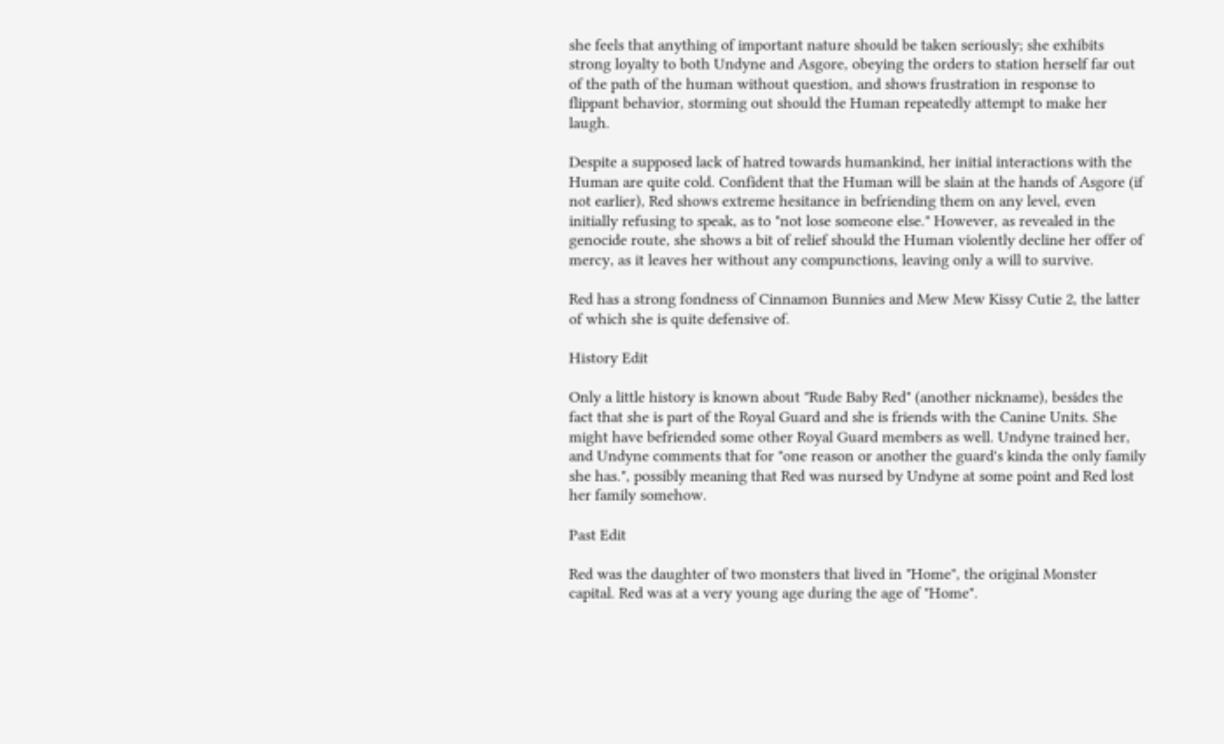she feels that anything of important nature should be taken seriously; she exhibits strong loyalty to both Undyne and Asgore, obeying the orders to station herself far out of the path of the human without question, and shows frustration in response to flippant behavior, storming out should the Human repeatedly attempt to make her laugh.

Despite a supposed lack of hatred towards humankind, her initial interactions with the Human are quite cold. Confident that the Human will be slain at the hands of Asgore (if not earlier), Red shows extreme hesitance in befriending them on any level, even initially refusing to speak, as to "not lose someone else." However, as revealed in the genocide route, she shows a bit of relief should the Human violently decline her offer of mercy, as it leaves her without any compunctions, leaving only a will to survive.

Red has a strong fondness of Cinnamon Bunnies and Mew Mew Kissy Cutie 2, the latter of which she is quite defensive of.

History Edit

Only a little history is known about "Rude Baby Red" (another nickname), besides the fact that she is part of the Royal Guard and she is friends with the Canine Units. She might have befriended some other Royal Guard members as well. Undyne trained her, and Undyne comments that for "one reason or another the guard's kinda the only family she has.", possibly meaning that Red was nursed by Undyne at some point and Red lost her family somehow.

Past Edit

Red was the daughter of two monsters that lived in "Home", the original Monster capital. Red was at a very young age during the age of "Home".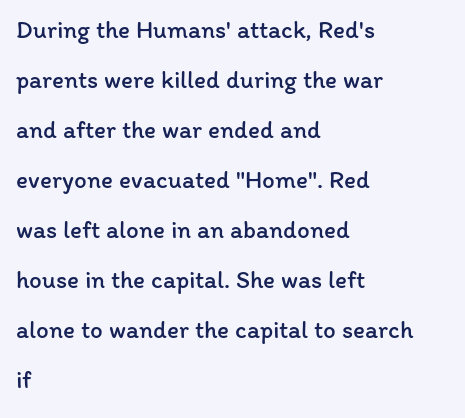During the Humans' attack, Red's parents were killed during the war and after the war ended and everyone evacuated "Home". Red was left alone in an abandoned house in the capital. She was left alone to wander the capital to search if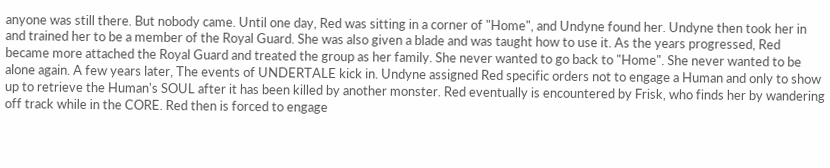anyone was still there. But nobody came. Until one day, Red was sitting in a corner of "Home", and Undyne found her. Undyne then took her in and trained her to be a member of the Royal Guard. She was also given a blade and was taught how to use it. As the years progressed, Red became more attached the Royal Guard and treated the group as her family. She never wanted to go back to "Home". She never wanted to be alone again. A few years later, The events of UNDERTALE kick in. Undyne assigned Red specific orders not to engage a Human and only to show up to retrieve the Human's SOUL after it has been killed by another monster. Red eventually is encountered by Frisk, who finds her by wandering off track while in the CORE. Red then is forced to engage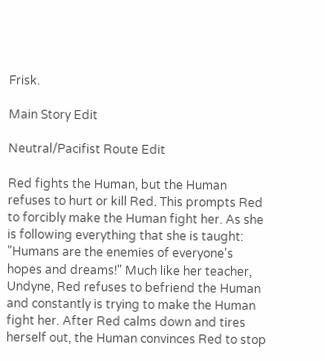Frisk.

Main Story Edit

Neutral/Pacifist Route Edit

Red fights the Human, but the Human refuses to hurt or kill Red. This prompts Red to forcibly make the Human fight her. As she is following everything that she is taught: "Humans are the enemies of everyone's hopes and dreams!" Much like her teacher, Undyne, Red refuses to befriend the Human and constantly is trying to make the Human fight her. After Red calms down and tires herself out, the Human convinces Red to stop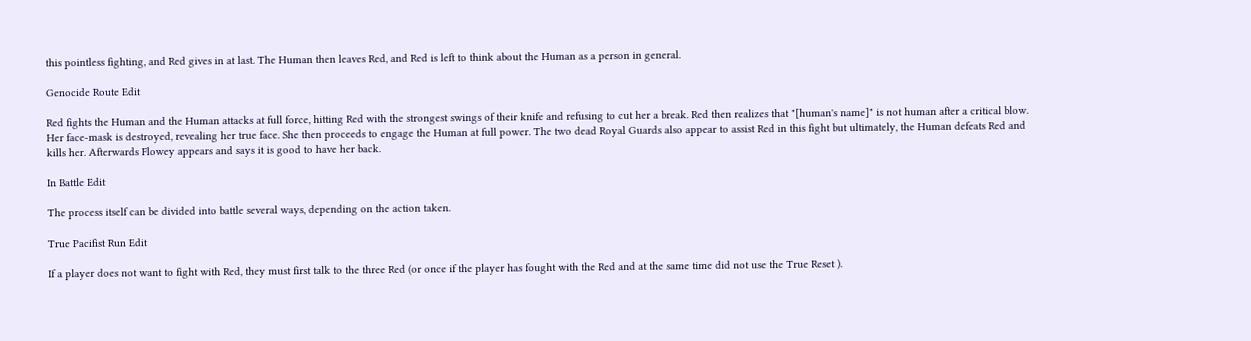this pointless fighting, and Red gives in at last. The Human then leaves Red, and Red is left to think about the Human as a person in general.

Genocide Route Edit

Red fights the Human and the Human attacks at full force, hitting Red with the strongest swings of their knife and refusing to cut her a break. Red then realizes that "[human's name]" is not human after a critical blow. Her face-mask is destroyed, revealing her true face. She then proceeds to engage the Human at full power. The two dead Royal Guards also appear to assist Red in this fight but ultimately, the Human defeats Red and kills her. Afterwards Flowey appears and says it is good to have her back.

In Battle Edit

The process itself can be divided into battle several ways, depending on the action taken.

True Pacifist Run Edit

If a player does not want to fight with Red, they must first talk to the three Red (or once if the player has fought with the Red and at the same time did not use the True Reset ).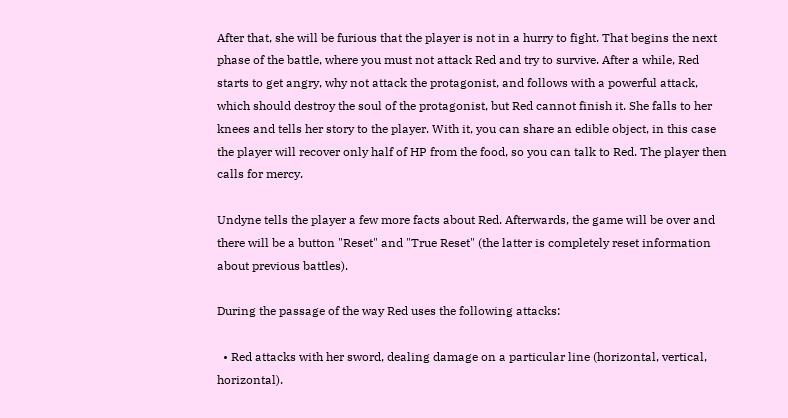After that, she will be furious that the player is not in a hurry to fight. That begins the next phase of the battle, where you must not attack Red and try to survive. After a while, Red starts to get angry, why not attack the protagonist, and follows with a powerful attack, which should destroy the soul of the protagonist, but Red cannot finish it. She falls to her knees and tells her story to the player. With it, you can share an edible object, in this case the player will recover only half of HP from the food, so you can talk to Red. The player then calls for mercy.

Undyne tells the player a few more facts about Red. Afterwards, the game will be over and there will be a button "Reset" and "True Reset" (the latter is completely reset information about previous battles).

During the passage of the way Red uses the following attacks:

  • Red attacks with her sword, dealing damage on a particular line (horizontal, vertical, horizontal).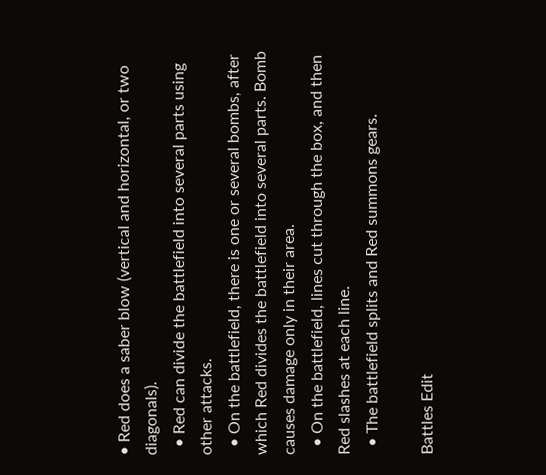• Red does a saber blow (vertical and horizontal, or two diagonals).
  • Red can divide the battlefield into several parts using other attacks.
  • On the battlefield, there is one or several bombs, after which Red divides the battlefield into several parts. Bomb causes damage only in their area.
  • On the battlefield, lines cut through the box, and then Red slashes at each line.
  • The battlefield splits and Red summons gears.

Battles Edit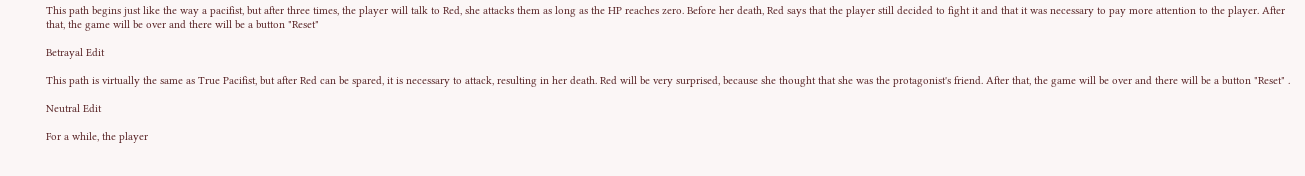This path begins just like the way a pacifist, but after three times, the player will talk to Red, she attacks them as long as the HP reaches zero. Before her death, Red says that the player still decided to fight it and that it was necessary to pay more attention to the player. After that, the game will be over and there will be a button "Reset"

Betrayal Edit

This path is virtually the same as True Pacifist, but after Red can be spared, it is necessary to attack, resulting in her death. Red will be very surprised, because she thought that she was the protagonist's friend. After that, the game will be over and there will be a button "Reset" .

Neutral Edit

For a while, the player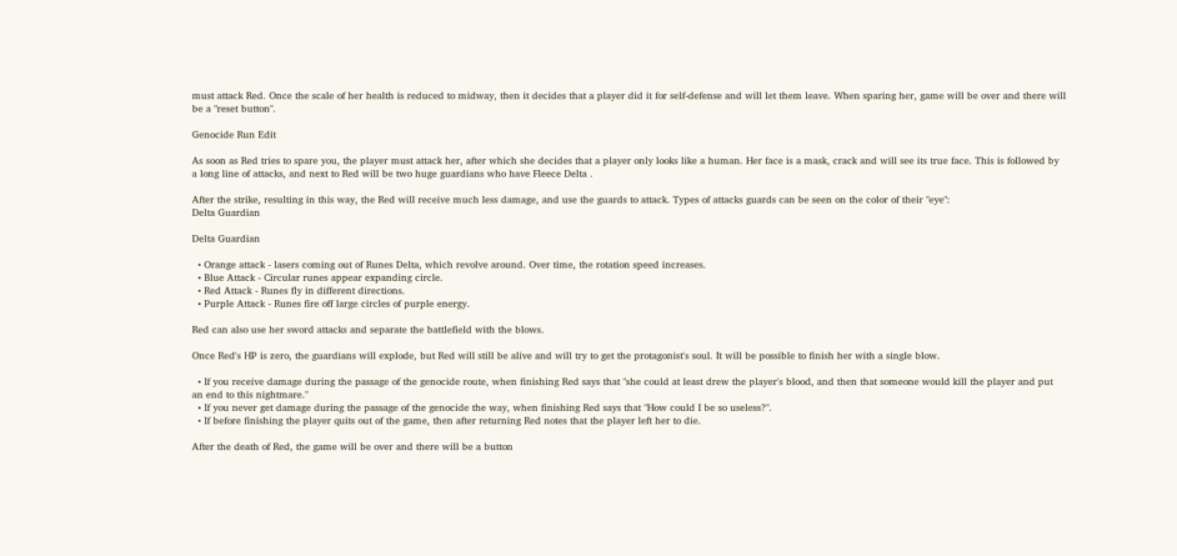must attack Red. Once the scale of her health is reduced to midway, then it decides that a player did it for self-defense and will let them leave. When sparing her, game will be over and there will be a "reset button".

Genocide Run Edit

As soon as Red tries to spare you, the player must attack her, after which she decides that a player only looks like a human. Her face is a mask, crack and will see its true face. This is followed by a long line of attacks, and next to Red will be two huge guardians who have Fleece Delta .

After the strike, resulting in this way, the Red will receive much less damage, and use the guards to attack. Types of attacks guards can be seen on the color of their "eye":
Delta Guardian

Delta Guardian

  • Orange attack - lasers coming out of Runes Delta, which revolve around. Over time, the rotation speed increases.
  • Blue Attack - Circular runes appear expanding circle.
  • Red Attack - Runes fly in different directions.
  • Purple Attack - Runes fire off large circles of purple energy.

Red can also use her sword attacks and separate the battlefield with the blows.

Once Red's HP is zero, the guardians will explode, but Red will still be alive and will try to get the protagonist's soul. It will be possible to finish her with a single blow.

  • If you receive damage during the passage of the genocide route, when finishing Red says that "she could at least drew the player's blood, and then that someone would kill the player and put an end to this nightmare."
  • If you never get damage during the passage of the genocide the way, when finishing Red says that "How could I be so useless?".
  • If before finishing the player quits out of the game, then after returning Red notes that the player left her to die.

After the death of Red, the game will be over and there will be a button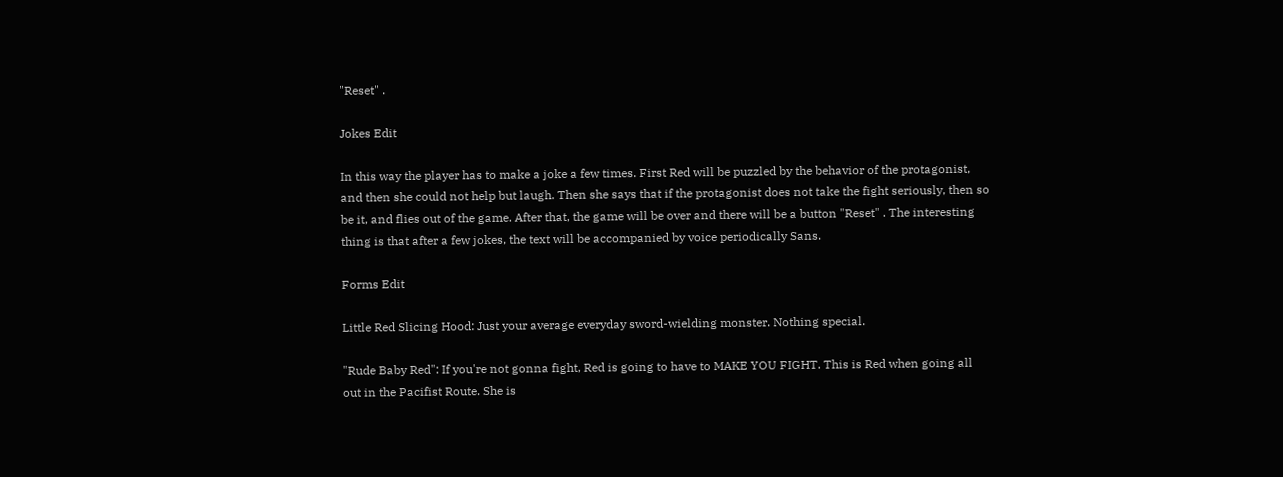"Reset" .

Jokes Edit

In this way the player has to make a joke a few times. First Red will be puzzled by the behavior of the protagonist, and then she could not help but laugh. Then she says that if the protagonist does not take the fight seriously, then so be it, and flies out of the game. After that, the game will be over and there will be a button "Reset" . The interesting thing is that after a few jokes, the text will be accompanied by voice periodically Sans.

Forms Edit

Little Red Slicing Hood: Just your average everyday sword-wielding monster. Nothing special.

"Rude Baby Red": If you're not gonna fight, Red is going to have to MAKE YOU FIGHT. This is Red when going all out in the Pacifist Route. She is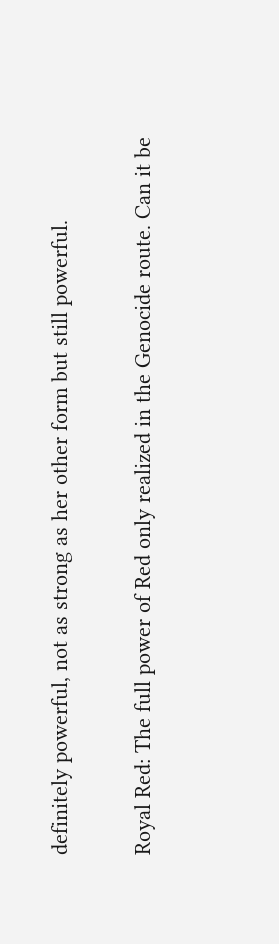definitely powerful, not as strong as her other form but still powerful.

Royal Red: The full power of Red only realized in the Genocide route. Can it be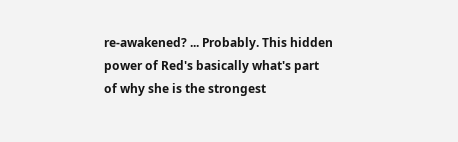re-awakened? ... Probably. This hidden power of Red's basically what's part of why she is the strongest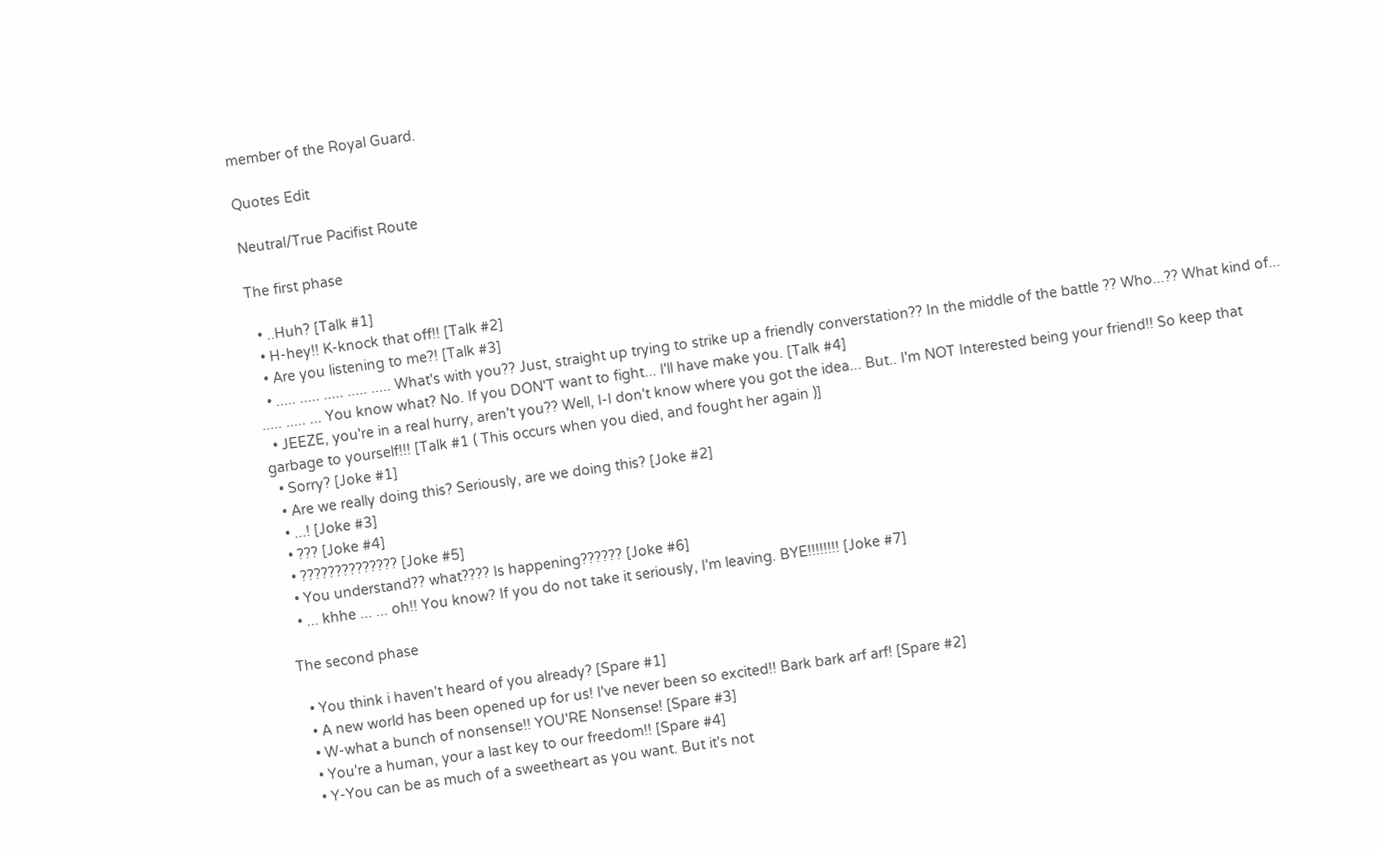member of the Royal Guard.

Quotes Edit

Neutral/True Pacifist Route

The first phase

  • ..Huh? [Talk #1]
  • H-hey!! K-knock that off!! [Talk #2]
  • Are you listening to me?! [Talk #3]
  • ..... ..... ..... ..... ..... What's with you?? Just, straight up trying to strike up a friendly converstation?? In the middle of the battle ?? Who...?? What kind of... ..... ..... ... You know what? No. If you DON'T want to fight... I'll have make you. [Talk #4]
  • JEEZE, you're in a real hurry, aren't you?? Well, I-I don't know where you got the idea... But.. I'm NOT Interested being your friend!! So keep that garbage to yourself!!! [Talk #1 ( This occurs when you died, and fought her again )]
  • Sorry? [Joke #1]
  • Are we really doing this? Seriously, are we doing this? [Joke #2]
  • ...! [Joke #3]
  • ??? [Joke #4]
  • ?????????????? [Joke #5]
  • You understand?? what???? Is happening?????? [Joke #6]
  • ... khhe ... ... oh!! You know? If you do not take it seriously, I'm leaving. BYE!!!!!!!! [Joke #7]

The second phase

  • You think i haven't heard of you already? [Spare #1]
  • A new world has been opened up for us! I've never been so excited!! Bark bark arf arf! [Spare #2]
  • W-what a bunch of nonsense!! YOU'RE Nonsense! [Spare #3]
  • You're a human, your a last key to our freedom!! [Spare #4]
  • Y-You can be as much of a sweetheart as you want. But it's not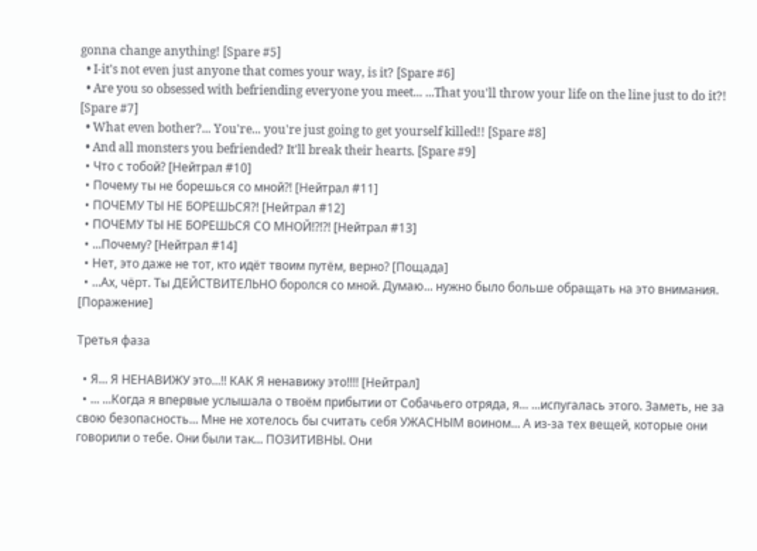gonna change anything! [Spare #5]
  • I-it's not even just anyone that comes your way, is it? [Spare #6]
  • Are you so obsessed with befriending everyone you meet... ...That you'll throw your life on the line just to do it?! [Spare #7]
  • What even bother?... You're... you're just going to get yourself killed!! [Spare #8]
  • And all monsters you befriended? It'll break their hearts. [Spare #9]
  • Что с тобой? [Нейтрал #10]
  • Почему ты не борешься со мной?! [Нейтрал #11]
  • ПОЧЕМУ ТЫ НЕ БОРЕШЬСЯ?! [Нейтрал #12]
  • ПОЧЕМУ ТЫ НЕ БОРЕШЬСЯ СО МНОЙ!?!?! [Нейтрал #13]
  • ...Почему? [Нейтрал #14]
  • Нет, это даже не тот, кто идёт твоим путём, верно? [Пощада]
  • ...Ах, чёрт. Ты ДЕЙСТВИТЕЛЬНО боролся со мной. Думаю... нужно было больше обращать на это внимания. [Поражение]

Третья фаза

  • Я... Я НЕНАВИЖУ это...!! КАК Я ненавижу это!!!! [Нейтрал]
  • ... ...Когда я впервые услышала о твоём прибытии от Собачьего отряда, я... ...испугалась этого. Заметь, не за свою безопасность... Мне не хотелось бы считать себя УЖАСНЫМ воином... А из-за тех вещей, которые они говорили о тебе. Они были так... ПОЗИТИВНЫ. Они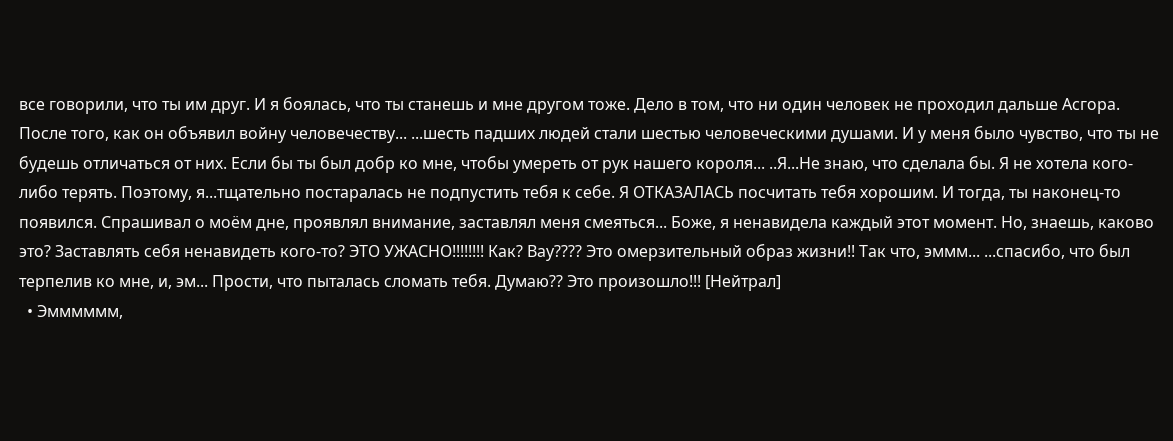все говорили, что ты им друг. И я боялась, что ты станешь и мне другом тоже. Дело в том, что ни один человек не проходил дальше Асгора. После того, как он объявил войну человечеству... ...шесть падших людей стали шестью человеческими душами. И у меня было чувство, что ты не будешь отличаться от них. Если бы ты был добр ко мне, чтобы умереть от рук нашего короля... ..Я...Не знаю, что сделала бы. Я не хотела кого-либо терять. Поэтому, я...тщательно постаралась не подпустить тебя к себе. Я ОТКАЗАЛАСЬ посчитать тебя хорошим. И тогда, ты наконец-то появился. Спрашивал о моём дне, проявлял внимание, заставлял меня смеяться... Боже, я ненавидела каждый этот момент. Но, знаешь, каково это? Заставлять себя ненавидеть кого-то? ЭТО УЖАСНО!!!!!!!! Как? Вау???? Это омерзительный образ жизни!! Так что, эммм... ...спасибо, что был терпелив ко мне, и, эм... Прости, что пыталась сломать тебя. Думаю?? Это произошло!!! [Нейтрал]
  • Эмммммм,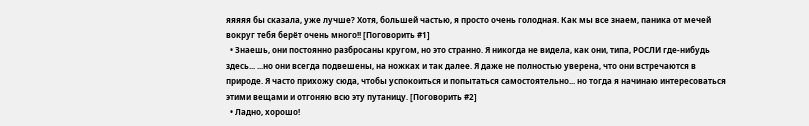яяяяя бы сказала, уже лучше? Хотя, большей частью, я просто очень голодная. Как мы все знаем, паника от мечей вокруг тебя берёт очень много!! [Поговорить #1]
  • Знаешь, они постоянно разбросаны кругом, но это странно. Я никогда не видела, как они, типа, РОСЛИ где-нибудь здесь... ...но они всегда подвешены, на ножках и так далее. Я даже не полностью уверена, что они встречаются в природе. Я часто прихожу сюда, чтобы успокоиться и попытаться самостоятельно... но тогда я начинаю интересоваться этими вещами и отгоняю всю эту путаницу. [Поговорить #2]
  • Ладно, хорошо!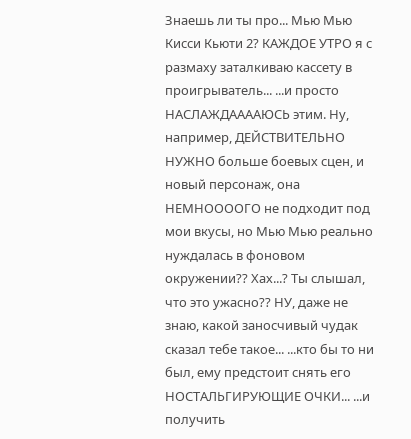Знаешь ли ты про... Мью Мью Кисси Кьюти 2? КАЖДОЕ УТРО я с размаху заталкиваю кассету в проигрыватель... ...и просто НАСЛАЖДААААЮСЬ этим. Ну, например, ДЕЙСТВИТЕЛЬНО НУЖНО больше боевых сцен, и новый персонаж, она НЕМНООООГО не подходит под мои вкусы, но Мью Мью реально нуждалась в фоновом окружении?? Хах...? Ты слышал, что это ужасно?? НУ, даже не знаю, какой заносчивый чудак сказал тебе такое... ...кто бы то ни был, ему предстоит снять его НОСТАЛЬГИРУЮЩИЕ ОЧКИ... ...и получить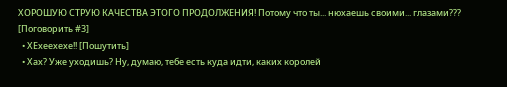ХОРОШУЮ СТРУЮ КАЧЕСТВА ЭТОГО ПРОДОЛЖЕНИЯ! Потому что ты... нюхаешь своими... глазами??? [Поговорить #3]
  • ХЕхеехехе!! [Пошутить]
  • Хах? Уже уходишь? Ну, думаю, тебе есть куда идти, каких королей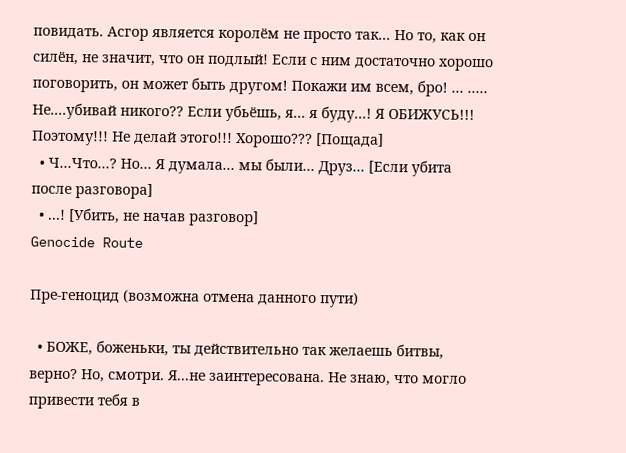повидать. Асгор является королём не просто так... Но то, как он силён, не значит, что он подлый! Если с ним достаточно хорошо поговорить, он может быть другом! Покажи им всем, бро! ... ..... Не....убивай никого?? Если убьёшь, я... я буду...! Я ОБИЖУСЬ!!! Поэтому!!! Не делай этого!!! Хорошо??? [Пощада]
  • Ч...Что...? Но... Я думала... мы были... Друз... [Если убита после разговора]
  • ...! [Убить, не начав разговор]
Genocide Route

Пре-геноцид (возможна отмена данного пути)

  • БОЖЕ, боженьки, ты действительно так желаешь битвы, верно? Но, смотри. Я...не заинтересована. Не знаю, что могло привести тебя в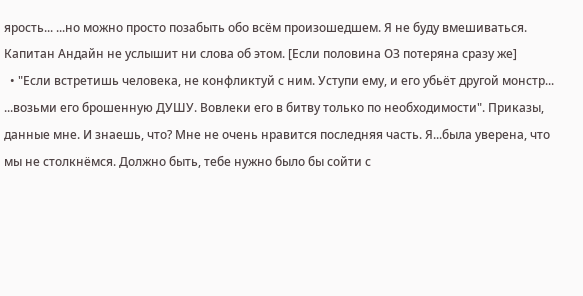ярость... ...но можно просто позабыть обо всём произошедшем. Я не буду вмешиваться. Капитан Андайн не услышит ни слова об этом. [Если половина ОЗ потеряна сразу же]
  • "Если встретишь человека, не конфликтуй с ним. Уступи ему, и его убьёт другой монстр... ...возьми его брошенную ДУШУ. Вовлеки его в битву только по необходимости". Приказы, данные мне. И знаешь, что? Мне не очень нравится последняя часть. Я...была уверена, что мы не столкнёмся. Должно быть, тебе нужно было бы сойти с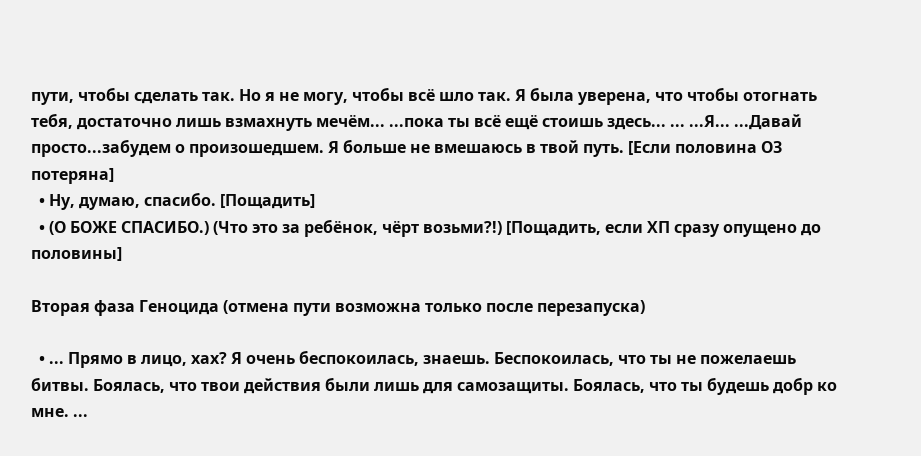пути, чтобы сделать так. Но я не могу, чтобы всё шло так. Я была уверена, что чтобы отогнать тебя, достаточно лишь взмахнуть мечём... ...пока ты всё ещё стоишь здесь... ... ...Я... ...Давай просто...забудем о произошедшем. Я больше не вмешаюсь в твой путь. [Если половина ОЗ потеряна]
  • Ну, думаю, спасибо. [Пощадить]
  • (О БОЖЕ СПАСИБО.) (Что это за ребёнок, чёрт возьми?!) [Пощадить, если ХП сразу опущено до половины]

Вторая фаза Геноцида (отмена пути возможна только после перезапуска)

  • ... Прямо в лицо, хах? Я очень беспокоилась, знаешь. Беспокоилась, что ты не пожелаешь битвы. Боялась, что твои действия были лишь для самозащиты. Боялась, что ты будешь добр ко мне. ...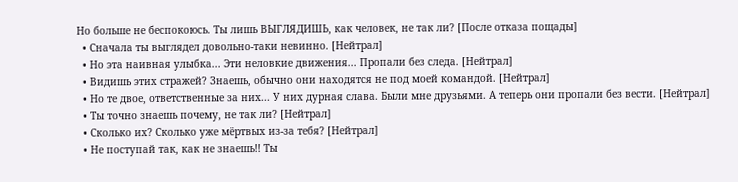Но больше не беспокоюсь. Ты лишь ВЫГЛЯДИШЬ, как человек, не так ли? [После отказа пощады]
  • Сначала ты выглядел довольно-таки невинно. [Нейтрал]
  • Но эта наивная улыбка... Эти неловкие движения... Пропали без следа. [Нейтрал]
  • Видишь этих стражей? Знаешь, обычно они находятся не под моей командой. [Нейтрал]
  • Но те двое, ответственные за них... У них дурная слава. Были мне друзьями. А теперь они пропали без вести. [Нейтрал]
  • Ты точно знаешь почему, не так ли? [Нейтрал]
  • Сколько их? Сколько уже мёртвых из-за тебя? [Нейтрал]
  • Не поступай так, как не знаешь!! Ты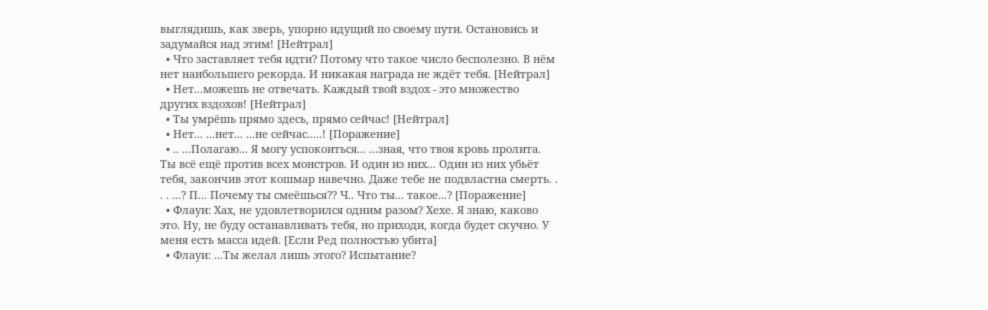выглядишь, как зверь, упорно идущий по своему пути. Остановись и задумайся над этим! [Нейтрал]
  • Что заставляет тебя идти? Потому что такое число бесполезно. В нём нет наибольшего рекорда. И никакая награда не ждёт тебя. [Нейтрал]
  • Нет...можешь не отвечать. Каждый твой вздох - это множество других вздохов! [Нейтрал]
  • Ты умрёшь прямо здесь, прямо сейчас! [Нейтрал]
  • Нет... ...нет... ...не сейчас.....! [Поражение]
  • .. ...Полагаю... Я могу успокоиться... ...зная, что твоя кровь пролита. Ты всё ещё против всех монстров. И один из них... Один из них убьёт тебя, закончив этот кошмар навечно. Даже тебе не подвластна смерть. . . . ...? П... Почему ты смеёшься?? Ч.. Что ты... такое...? [Поражение]
  • Флауи: Хах, не удовлетворился одним разом? Хехе. Я знаю, каково это. Ну, не буду останавливать тебя, но приходи, когда будет скучно. У меня есть масса идей. [Если Ред полностью убита]
  • Флауи: ...Ты желал лишь этого? Испытание?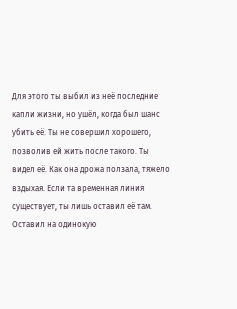Для этого ты выбил из неё последние капли жизни, но ушёл, когда был шанс убить её. Ты не совершил хорошего, позволив ей жить после такого. Ты видел её. Как она дрожа ползала, тяжело вздыхая. Если та временная линия существует, ты лишь оставил её там. Оставил на одинокую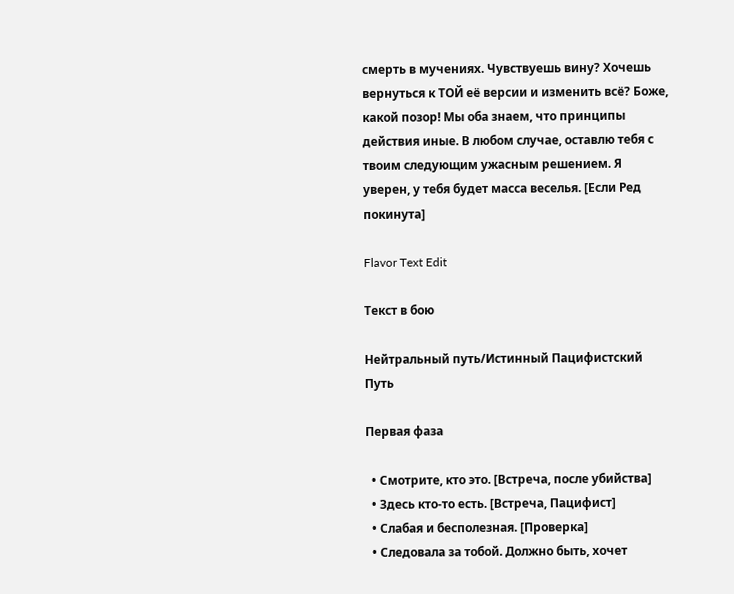смерть в мучениях. Чувствуешь вину? Хочешь вернуться к ТОЙ её версии и изменить всё? Боже, какой позор! Мы оба знаем, что принципы действия иные. В любом случае, оставлю тебя с твоим следующим ужасным решением. Я уверен, у тебя будет масса веселья. [Если Ред покинута]

Flavor Text Edit

Текст в бою

Нейтральный путь/Истинный Пацифистский Путь

Первая фаза

  • Смотрите, кто это. [Встреча, после убийства]
  • Здесь кто-то есть. [Встреча, Пацифист]
  • Слабая и бесполезная. [Проверка]
  • Следовала за тобой. Должно быть, хочет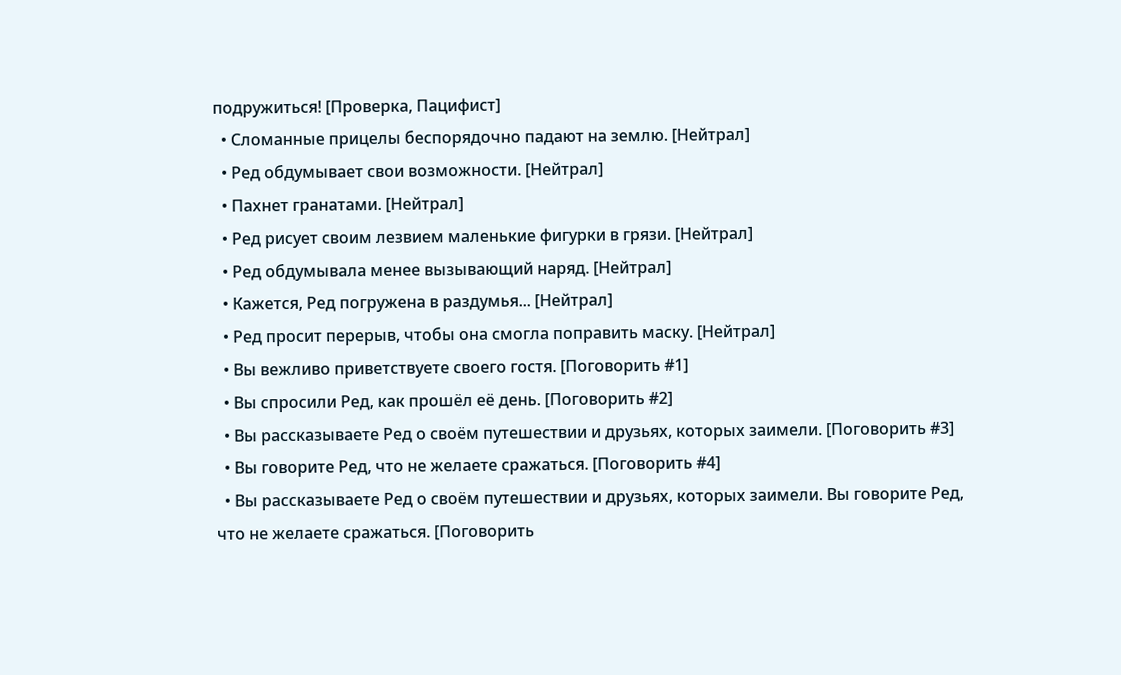подружиться! [Проверка, Пацифист]
  • Сломанные прицелы беспорядочно падают на землю. [Нейтрал]
  • Ред обдумывает свои возможности. [Нейтрал]
  • Пахнет гранатами. [Нейтрал]
  • Ред рисует своим лезвием маленькие фигурки в грязи. [Нейтрал]
  • Ред обдумывала менее вызывающий наряд. [Нейтрал]
  • Кажется, Ред погружена в раздумья... [Нейтрал]
  • Ред просит перерыв, чтобы она смогла поправить маску. [Нейтрал]
  • Вы вежливо приветствуете своего гостя. [Поговорить #1]
  • Вы спросили Ред, как прошёл её день. [Поговорить #2]
  • Вы рассказываете Ред о своём путешествии и друзьях, которых заимели. [Поговорить #3]
  • Вы говорите Ред, что не желаете сражаться. [Поговорить #4]
  • Вы рассказываете Ред о своём путешествии и друзьях, которых заимели. Вы говорите Ред, что не желаете сражаться. [Поговорить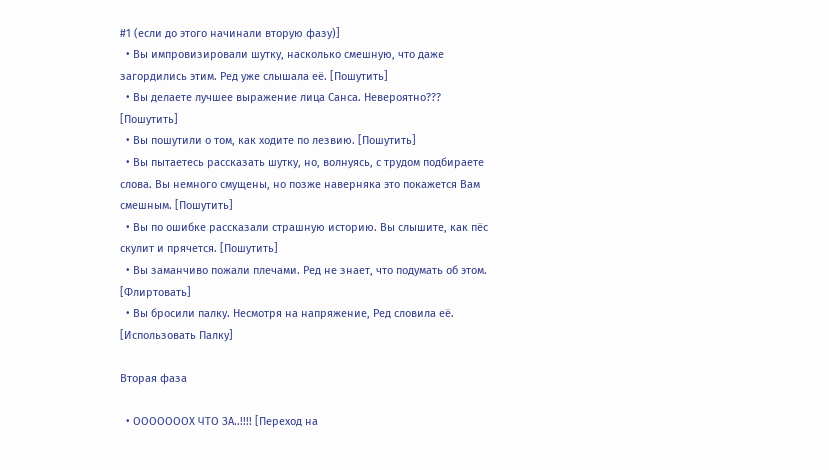#1 (если до этого начинали вторую фазу)]
  • Вы импровизировали шутку, насколько смешную, что даже загордились этим. Ред уже слышала её. [Пошутить]
  • Вы делаете лучшее выражение лица Санса. Невероятно??? [Пошутить]
  • Вы пошутили о том, как ходите по лезвию. [Пошутить]
  • Вы пытаетесь рассказать шутку, но, волнуясь, с трудом подбираете слова. Вы немного смущены, но позже наверняка это покажется Вам смешным. [Пошутить]
  • Вы по ошибке рассказали страшную историю. Вы слышите, как пёс скулит и прячется. [Пошутить]
  • Вы заманчиво пожали плечами. Ред не знает, что подумать об этом. [Флиртовать]
  • Вы бросили палку. Несмотря на напряжение, Ред словила её. [Использовать Палку]

Вторая фаза

  • ОООООООХ ЧТО ЗА..!!!! [Переход на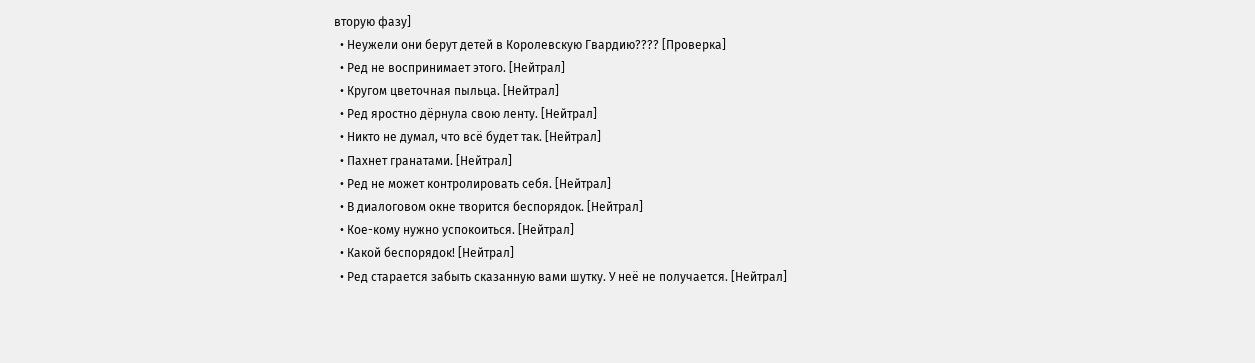вторую фазу]
  • Неужели они берут детей в Королевскую Гвардию???? [Проверка]
  • Ред не воспринимает этого. [Нейтрал]
  • Кругом цветочная пыльца. [Нейтрал]
  • Ред яростно дёрнула свою ленту. [Нейтрал]
  • Никто не думал, что всё будет так. [Нейтрал]
  • Пахнет гранатами. [Нейтрал]
  • Ред не может контролировать себя. [Нейтрал]
  • В диалоговом окне творится беспорядок. [Нейтрал]
  • Кое-кому нужно успокоиться. [Нейтрал]
  • Какой беспорядок! [Нейтрал]
  • Ред старается забыть сказанную вами шутку. У неё не получается. [Нейтрал]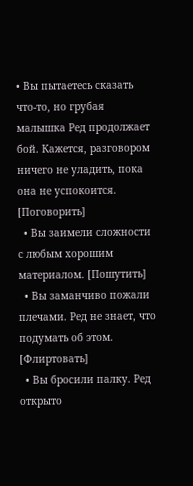• Вы пытаетесь сказать что-то, но грубая малышка Ред продолжает бой. Кажется, разговором ничего не уладить, пока она не успокоится. [Поговорить]
  • Вы заимели сложности с любым хорошим материалом. [Пошутить]
  • Вы заманчиво пожали плечами. Ред не знает, что подумать об этом. [Флиртовать]
  • Вы бросили палку. Ред открыто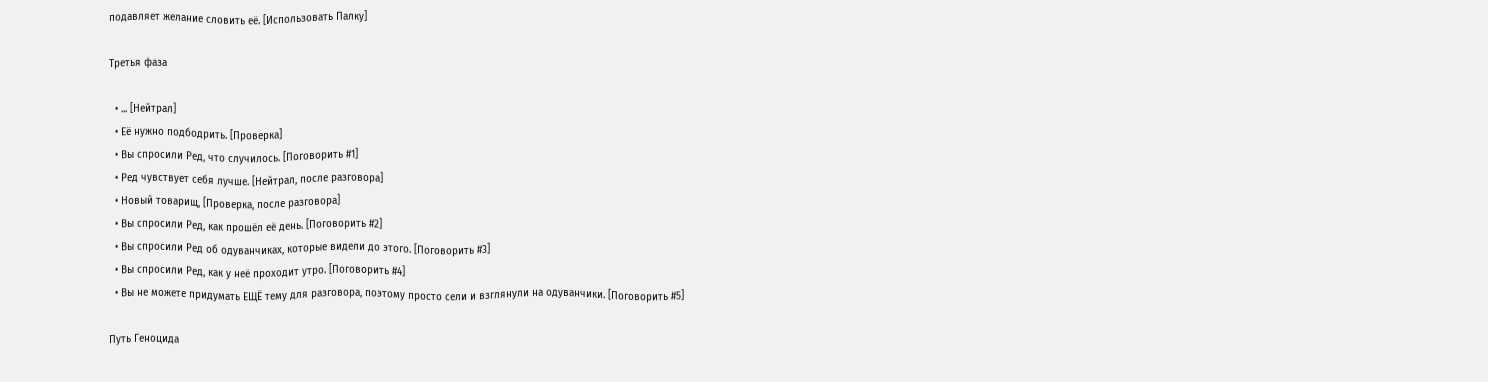подавляет желание словить её. [Использовать Палку]

Третья фаза

  • ... [Нейтрал]
  • Её нужно подбодрить. [Проверка]
  • Вы спросили Ред, что случилось. [Поговорить #1]
  • Ред чувствует себя лучше. [Нейтрал, после разговора]
  • Новый товарищ, [Проверка, после разговора]
  • Вы спросили Ред, как прошёл её день. [Поговорить #2]
  • Вы спросили Ред об одуванчиках, которые видели до этого. [Поговорить #3]
  • Вы спросили Ред, как у неё проходит утро. [Поговорить #4]
  • Вы не можете придумать ЕЩЁ тему для разговора, поэтому просто сели и взглянули на одуванчики. [Поговорить #5]

Путь Геноцида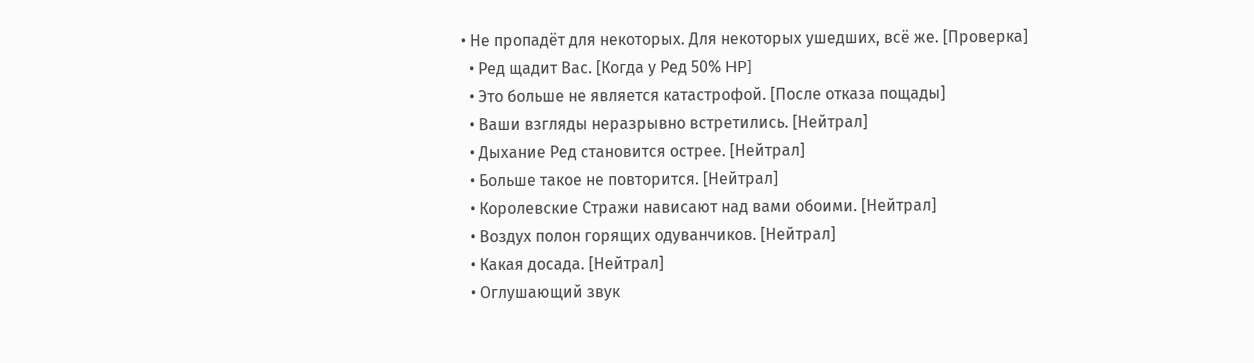• Не пропадёт для некоторых. Для некоторых ушедших, всё же. [Проверка]
  • Ред щадит Вас. [Когда у Ред 50% HP]
  • Это больше не является катастрофой. [После отказа пощады]
  • Ваши взгляды неразрывно встретились. [Нейтрал]
  • Дыхание Ред становится острее. [Нейтрал]
  • Больше такое не повторится. [Нейтрал]
  • Королевские Стражи нависают над вами обоими. [Нейтрал]
  • Воздух полон горящих одуванчиков. [Нейтрал]
  • Какая досада. [Нейтрал]
  • Оглушающий звук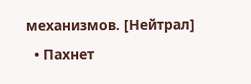механизмов. [Нейтрал]
  • Пахнет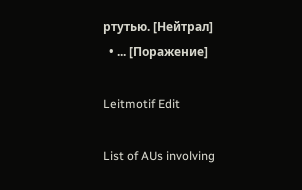ртутью. [Нейтрал]
  • ... [Поражение]

Leitmotif Edit

List of AUs involving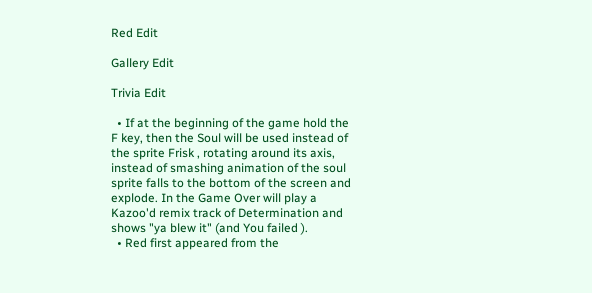Red Edit

Gallery Edit

Trivia Edit

  • If at the beginning of the game hold the F key, then the Soul will be used instead of the sprite Frisk , rotating around its axis, instead of smashing animation of the soul sprite falls to the bottom of the screen and explode. In the Game Over will play a Kazoo'd remix track of Determination and shows "ya blew it" (and You failed ).
  • Red first appeared from the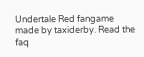Undertale Red fangame made by taxiderby. Read the faq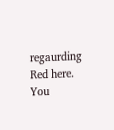regaurding Red here. You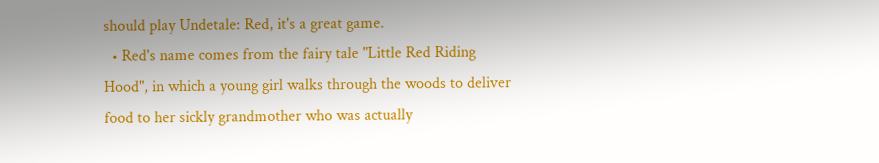should play Undetale: Red, it's a great game.
  • Red's name comes from the fairy tale "Little Red Riding Hood", in which a young girl walks through the woods to deliver food to her sickly grandmother who was actually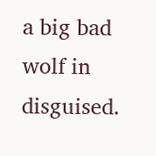a big bad wolf in disguised.